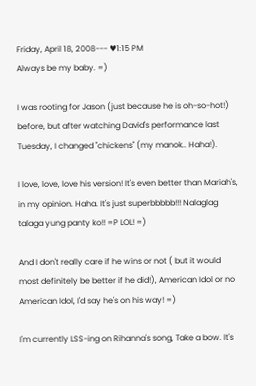Friday, April 18, 2008--- ♥1:15 PM
Always be my baby. =)

I was rooting for Jason (just because he is oh-so-hot!) before, but after watching David's performance last Tuesday, I changed "chickens" (my manok.. Haha!).

I love, love, love his version! It's even better than Mariah's, in my opinion. Haha. It's just superbbbbb!!! Nalaglag talaga yung panty ko!! =P LOL! =)

And I don't really care if he wins or not ( but it would most definitely be better if he did!), American Idol or no American Idol, I'd say he's on his way! =)

I'm currently LSS-ing on Rihanna's song, Take a bow. It's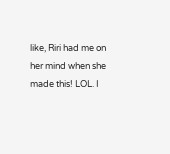like, Riri had me on her mind when she made this! LOL. I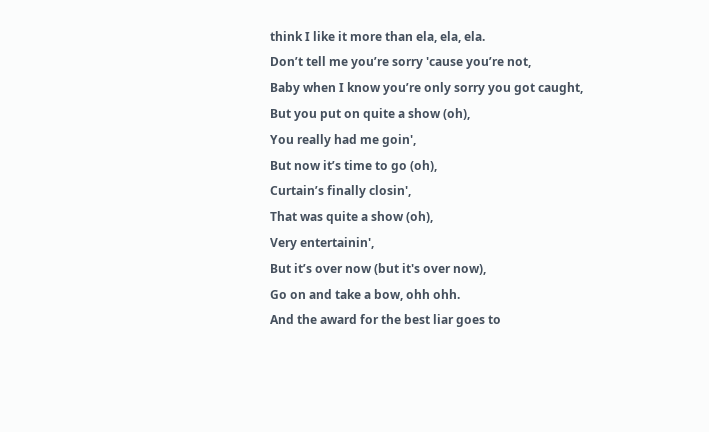think I like it more than ela, ela, ela.
Don’t tell me you’re sorry 'cause you’re not,
Baby when I know you’re only sorry you got caught,
But you put on quite a show (oh),
You really had me goin',
But now it’s time to go (oh),
Curtain’s finally closin',
That was quite a show (oh),
Very entertainin',
But it’s over now (but it's over now),
Go on and take a bow, ohh ohh.
And the award for the best liar goes to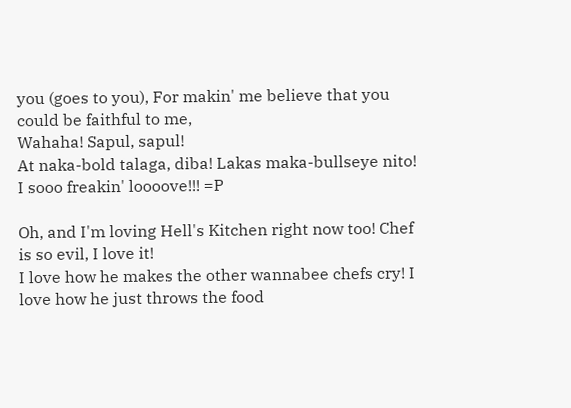you (goes to you), For makin' me believe that you could be faithful to me,
Wahaha! Sapul, sapul!
At naka-bold talaga, diba! Lakas maka-bullseye nito!
I sooo freakin' loooove!!! =P

Oh, and I'm loving Hell's Kitchen right now too! Chef is so evil, I love it!
I love how he makes the other wannabee chefs cry! I love how he just throws the food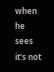when he sees it's not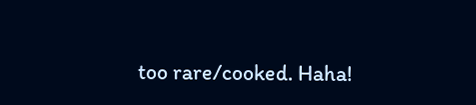too rare/cooked. Haha!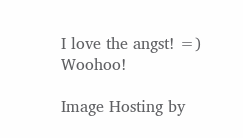I love the angst! =) Woohoo!

Image Hosting by